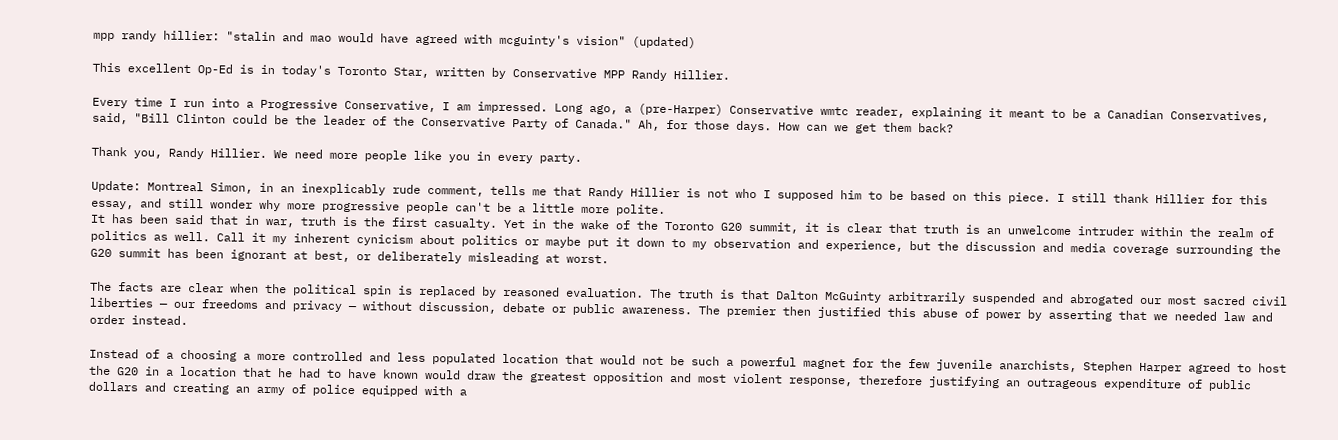mpp randy hillier: "stalin and mao would have agreed with mcguinty's vision" (updated)

This excellent Op-Ed is in today's Toronto Star, written by Conservative MPP Randy Hillier.

Every time I run into a Progressive Conservative, I am impressed. Long ago, a (pre-Harper) Conservative wmtc reader, explaining it meant to be a Canadian Conservatives, said, "Bill Clinton could be the leader of the Conservative Party of Canada." Ah, for those days. How can we get them back?

Thank you, Randy Hillier. We need more people like you in every party.

Update: Montreal Simon, in an inexplicably rude comment, tells me that Randy Hillier is not who I supposed him to be based on this piece. I still thank Hillier for this essay, and still wonder why more progressive people can't be a little more polite.
It has been said that in war, truth is the first casualty. Yet in the wake of the Toronto G20 summit, it is clear that truth is an unwelcome intruder within the realm of politics as well. Call it my inherent cynicism about politics or maybe put it down to my observation and experience, but the discussion and media coverage surrounding the G20 summit has been ignorant at best, or deliberately misleading at worst.

The facts are clear when the political spin is replaced by reasoned evaluation. The truth is that Dalton McGuinty arbitrarily suspended and abrogated our most sacred civil liberties — our freedoms and privacy — without discussion, debate or public awareness. The premier then justified this abuse of power by asserting that we needed law and order instead.

Instead of a choosing a more controlled and less populated location that would not be such a powerful magnet for the few juvenile anarchists, Stephen Harper agreed to host the G20 in a location that he had to have known would draw the greatest opposition and most violent response, therefore justifying an outrageous expenditure of public dollars and creating an army of police equipped with a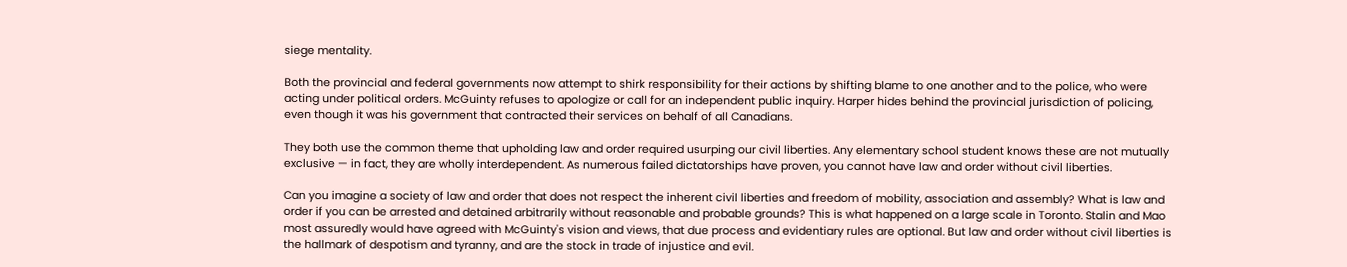siege mentality.

Both the provincial and federal governments now attempt to shirk responsibility for their actions by shifting blame to one another and to the police, who were acting under political orders. McGuinty refuses to apologize or call for an independent public inquiry. Harper hides behind the provincial jurisdiction of policing, even though it was his government that contracted their services on behalf of all Canadians.

They both use the common theme that upholding law and order required usurping our civil liberties. Any elementary school student knows these are not mutually exclusive — in fact, they are wholly interdependent. As numerous failed dictatorships have proven, you cannot have law and order without civil liberties.

Can you imagine a society of law and order that does not respect the inherent civil liberties and freedom of mobility, association and assembly? What is law and order if you can be arrested and detained arbitrarily without reasonable and probable grounds? This is what happened on a large scale in Toronto. Stalin and Mao most assuredly would have agreed with McGuinty's vision and views, that due process and evidentiary rules are optional. But law and order without civil liberties is the hallmark of despotism and tyranny, and are the stock in trade of injustice and evil.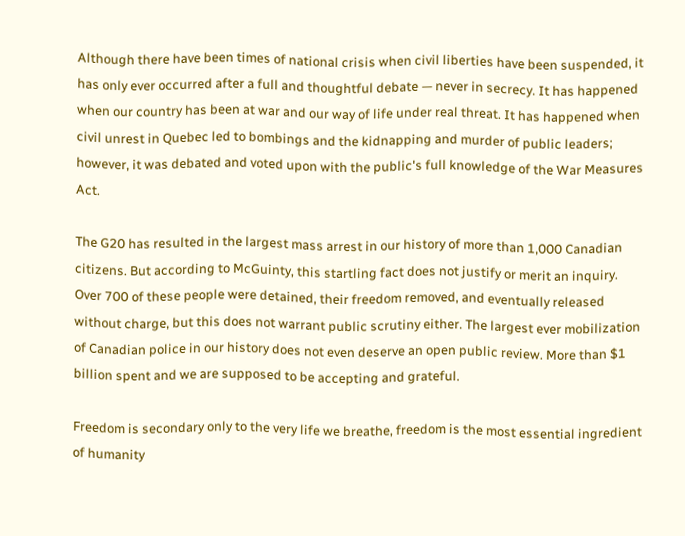Although there have been times of national crisis when civil liberties have been suspended, it has only ever occurred after a full and thoughtful debate — never in secrecy. It has happened when our country has been at war and our way of life under real threat. It has happened when civil unrest in Quebec led to bombings and the kidnapping and murder of public leaders; however, it was debated and voted upon with the public's full knowledge of the War Measures Act.

The G20 has resulted in the largest mass arrest in our history of more than 1,000 Canadian citizens. But according to McGuinty, this startling fact does not justify or merit an inquiry. Over 700 of these people were detained, their freedom removed, and eventually released without charge, but this does not warrant public scrutiny either. The largest ever mobilization of Canadian police in our history does not even deserve an open public review. More than $1 billion spent and we are supposed to be accepting and grateful.

Freedom is secondary only to the very life we breathe, freedom is the most essential ingredient of humanity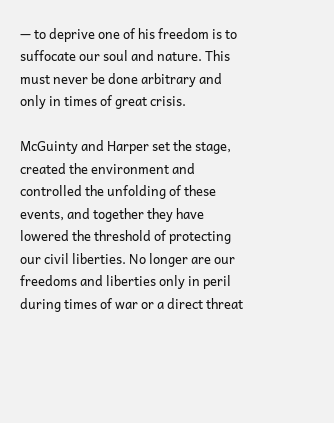— to deprive one of his freedom is to suffocate our soul and nature. This must never be done arbitrary and only in times of great crisis.

McGuinty and Harper set the stage, created the environment and controlled the unfolding of these events, and together they have lowered the threshold of protecting our civil liberties. No longer are our freedoms and liberties only in peril during times of war or a direct threat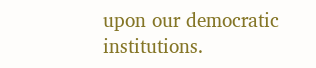upon our democratic institutions.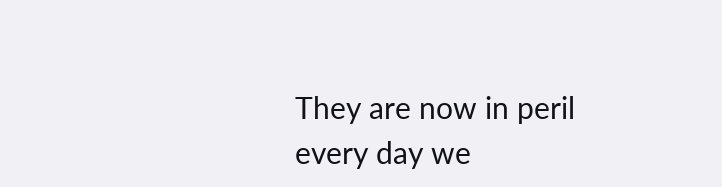They are now in peril every day we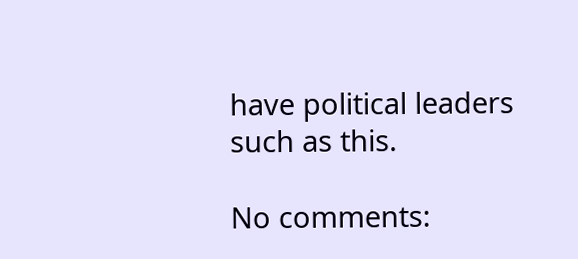have political leaders such as this.

No comments: